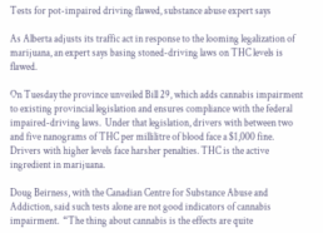Tests for pot-impaired driving flawed, substance abuse expert says

As Alberta adjusts its traffic act in response to the looming legalization of marijuana, an expert says basing stoned-driving laws on THC levels is flawed.

On Tuesday the province unveiled Bill 29, which adds cannabis impairment to existing provincial legislation and ensures compliance with the federal impaired-driving laws.  Under that legislation, drivers with between two and five nanograms of THC per millilitre of blood face a $1,000 fine. Drivers with higher levels face harsher penalties. THC is the active ingredient in marijuana.

Doug Beirness, with the Canadian Centre for Substance Abuse and Addiction, said such tests alone are not good indicators of cannabis impairment.  “The thing about cannabis is the effects are quite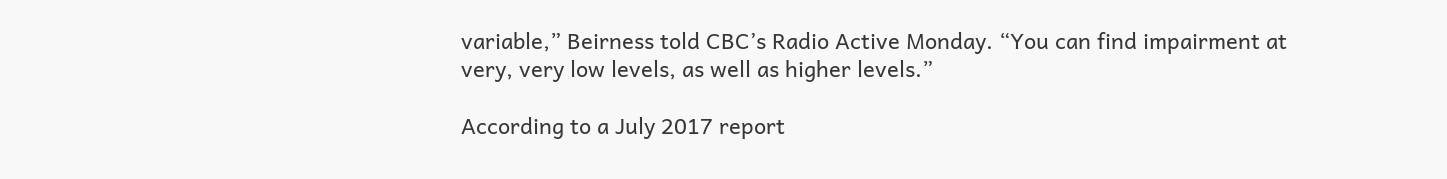variable,” Beirness told CBC’s Radio Active Monday. “You can find impairment at very, very low levels, as well as higher levels.”

According to a July 2017 report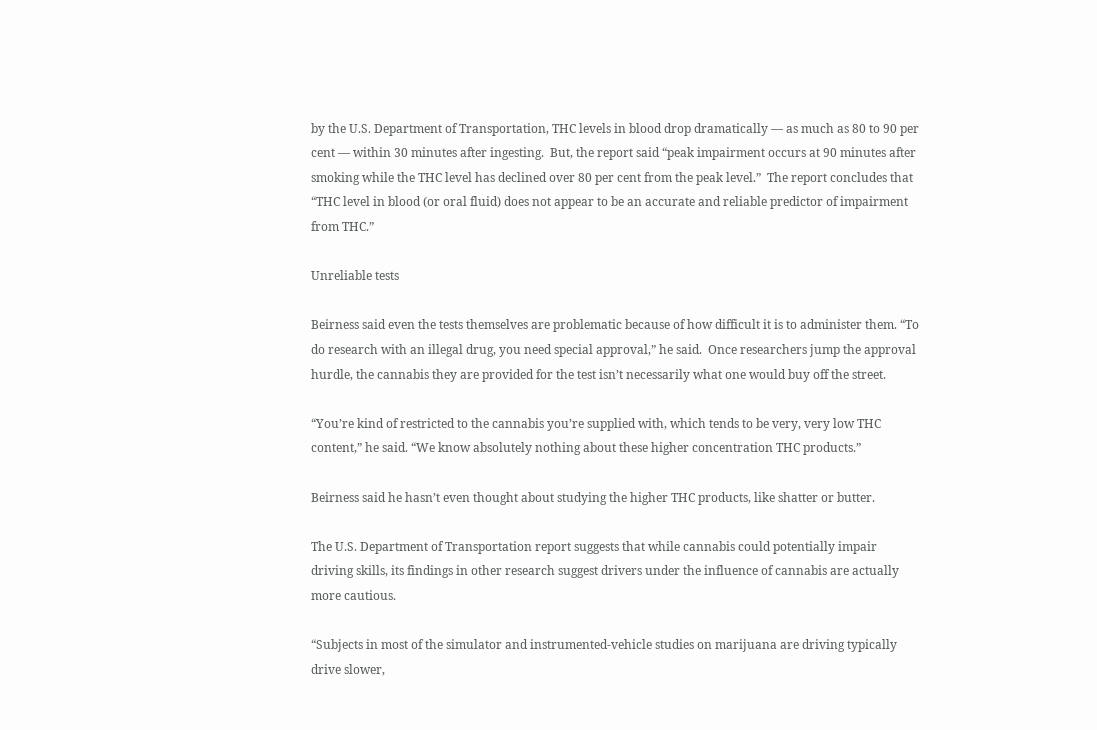by the U.S. Department of Transportation, THC levels in blood drop dramatically — as much as 80 to 90 per cent — within 30 minutes after ingesting.  But, the report said “peak impairment occurs at 90 minutes after smoking while the THC level has declined over 80 per cent from the peak level.”  The report concludes that “THC level in blood (or oral fluid) does not appear to be an accurate and reliable predictor of impairment from THC.”

Unreliable tests

Beirness said even the tests themselves are problematic because of how difficult it is to administer them. “To do research with an illegal drug, you need special approval,” he said.  Once researchers jump the approval hurdle, the cannabis they are provided for the test isn’t necessarily what one would buy off the street.

“You’re kind of restricted to the cannabis you’re supplied with, which tends to be very, very low THC content,” he said. “We know absolutely nothing about these higher concentration THC products.”

Beirness said he hasn’t even thought about studying the higher THC products, like shatter or butter.

The U.S. Department of Transportation report suggests that while cannabis could potentially impair driving skills, its findings in other research suggest drivers under the influence of cannabis are actually more cautious.

“Subjects in most of the simulator and instrumented-vehicle studies on marijuana are driving typically drive slower,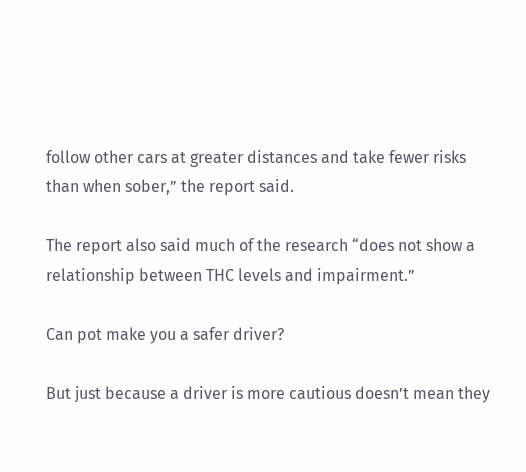follow other cars at greater distances and take fewer risks than when sober,” the report said.

The report also said much of the research “does not show a relationship between THC levels and impairment.”

Can pot make you a safer driver?

But just because a driver is more cautious doesn’t mean they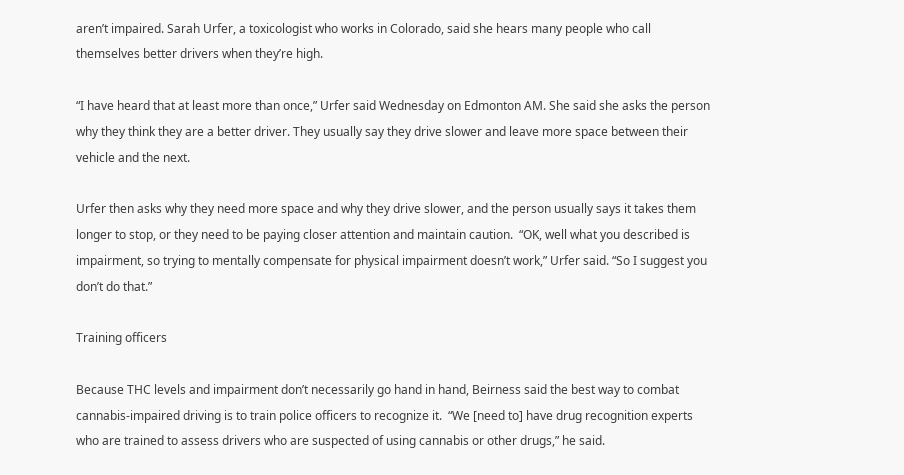aren’t impaired. Sarah Urfer, a toxicologist who works in Colorado, said she hears many people who call themselves better drivers when they’re high.

“I have heard that at least more than once,” Urfer said Wednesday on Edmonton AM. She said she asks the person why they think they are a better driver. They usually say they drive slower and leave more space between their vehicle and the next.

Urfer then asks why they need more space and why they drive slower, and the person usually says it takes them longer to stop, or they need to be paying closer attention and maintain caution.  “OK, well what you described is impairment, so trying to mentally compensate for physical impairment doesn’t work,” Urfer said. “So I suggest you don’t do that.”

Training officers

Because THC levels and impairment don’t necessarily go hand in hand, Beirness said the best way to combat cannabis-impaired driving is to train police officers to recognize it.  “We [need to] have drug recognition experts who are trained to assess drivers who are suspected of using cannabis or other drugs,” he said.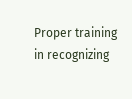Proper training in recognizing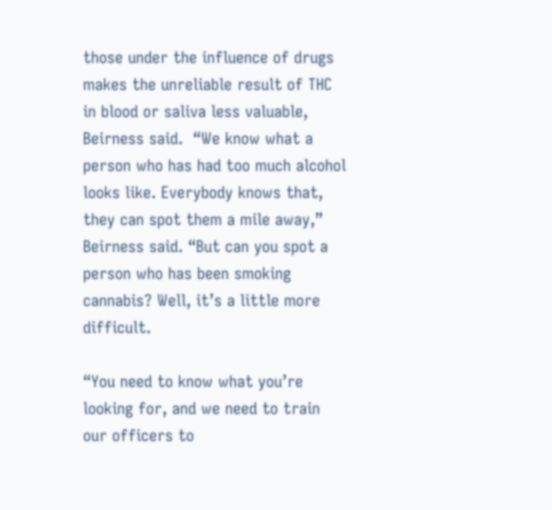those under the influence of drugs makes the unreliable result of THC in blood or saliva less valuable, Beirness said.  “We know what a person who has had too much alcohol looks like. Everybody knows that, they can spot them a mile away,” Beirness said. “But can you spot a person who has been smoking cannabis? Well, it’s a little more difficult.

“You need to know what you’re looking for, and we need to train our officers to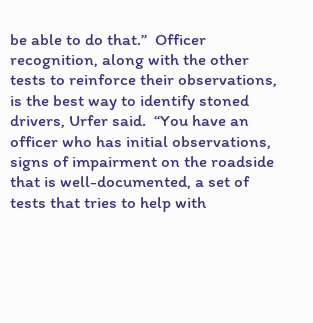be able to do that.”  Officer recognition, along with the other tests to reinforce their observations, is the best way to identify stoned drivers, Urfer said.  “You have an officer who has initial observations, signs of impairment on the roadside that is well-documented, a set of tests that tries to help with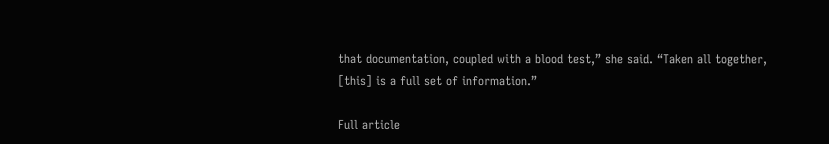that documentation, coupled with a blood test,” she said. “Taken all together, [this] is a full set of information.”

Full article